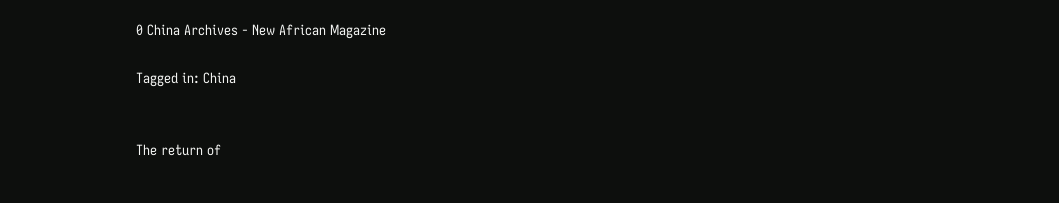0 China Archives - New African Magazine

Tagged in: China


The return of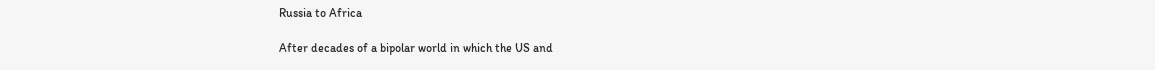Russia to Africa

After decades of a bipolar world in which the US and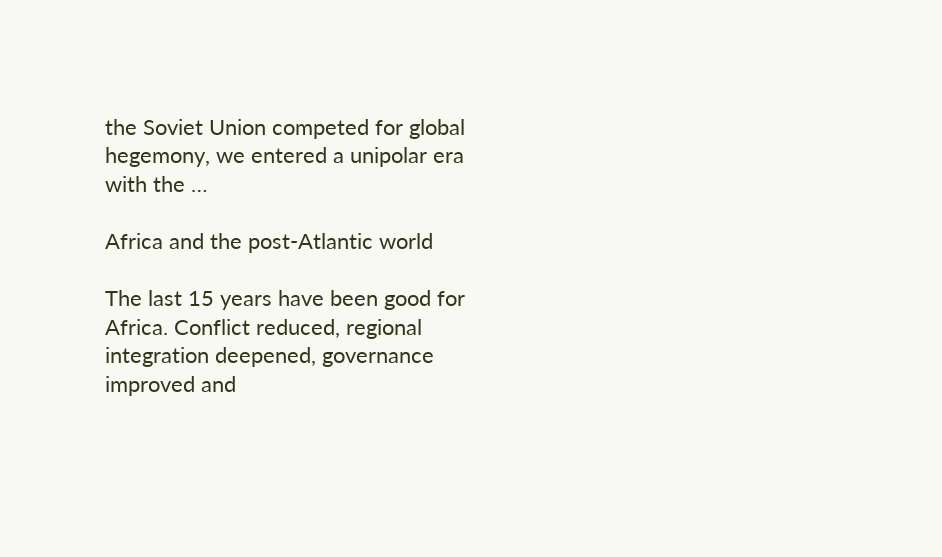the Soviet Union competed for global hegemony, we entered a unipolar era with the …

Africa and the post-Atlantic world

The last 15 years have been good for Africa. Conflict reduced, regional integration deepened, governance improved and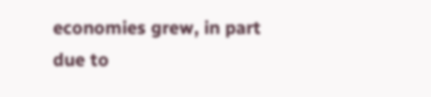economies grew, in part due to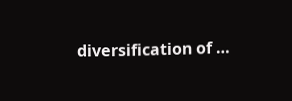diversification of …